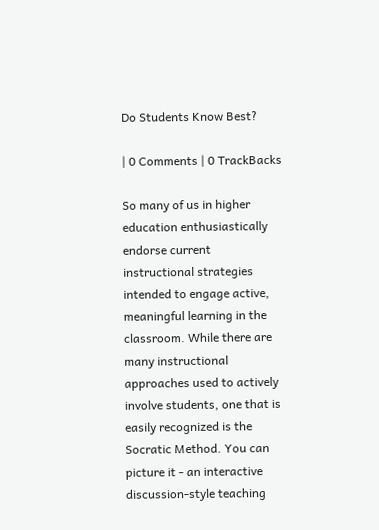Do Students Know Best?

| 0 Comments | 0 TrackBacks

So many of us in higher education enthusiastically endorse current instructional strategies intended to engage active, meaningful learning in the classroom. While there are many instructional approaches used to actively involve students, one that is easily recognized is the Socratic Method. You can picture it - an interactive discussion-style teaching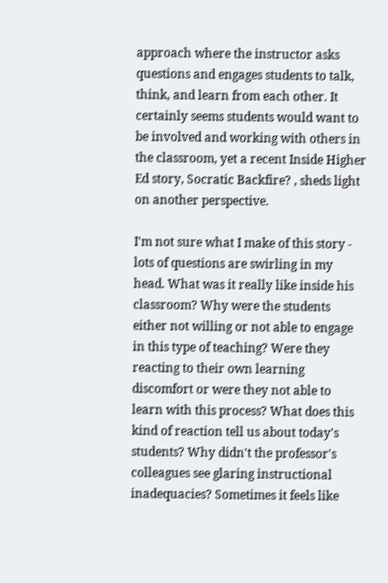approach where the instructor asks questions and engages students to talk, think, and learn from each other. It certainly seems students would want to be involved and working with others in the classroom, yet a recent Inside Higher Ed story, Socratic Backfire? , sheds light on another perspective.

I'm not sure what I make of this story - lots of questions are swirling in my head. What was it really like inside his classroom? Why were the students either not willing or not able to engage in this type of teaching? Were they reacting to their own learning discomfort or were they not able to learn with this process? What does this kind of reaction tell us about today's students? Why didn't the professor's colleagues see glaring instructional inadequacies? Sometimes it feels like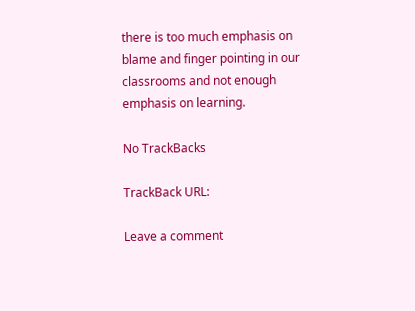there is too much emphasis on blame and finger pointing in our classrooms and not enough emphasis on learning.

No TrackBacks

TrackBack URL:

Leave a comment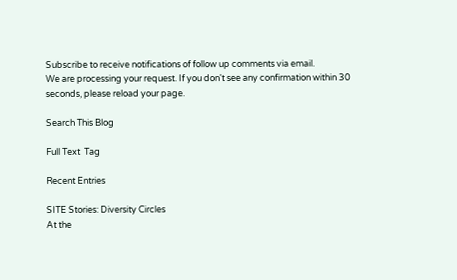Subscribe to receive notifications of follow up comments via email.
We are processing your request. If you don't see any confirmation within 30 seconds, please reload your page.

Search This Blog

Full Text  Tag

Recent Entries

SITE Stories: Diversity Circles
At the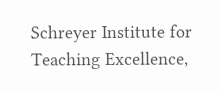Schreyer Institute for Teaching Excellence,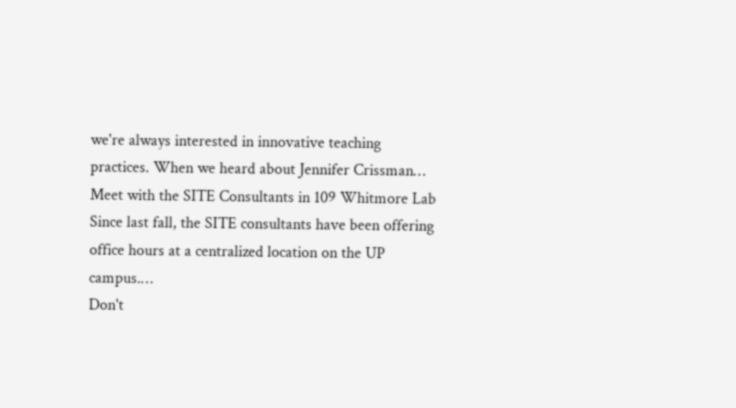we're always interested in innovative teaching practices. When we heard about Jennifer Crissman…
Meet with the SITE Consultants in 109 Whitmore Lab
Since last fall, the SITE consultants have been offering office hours at a centralized location on the UP campus.…
Don't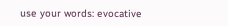use your words: evocative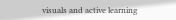visuals and active learning